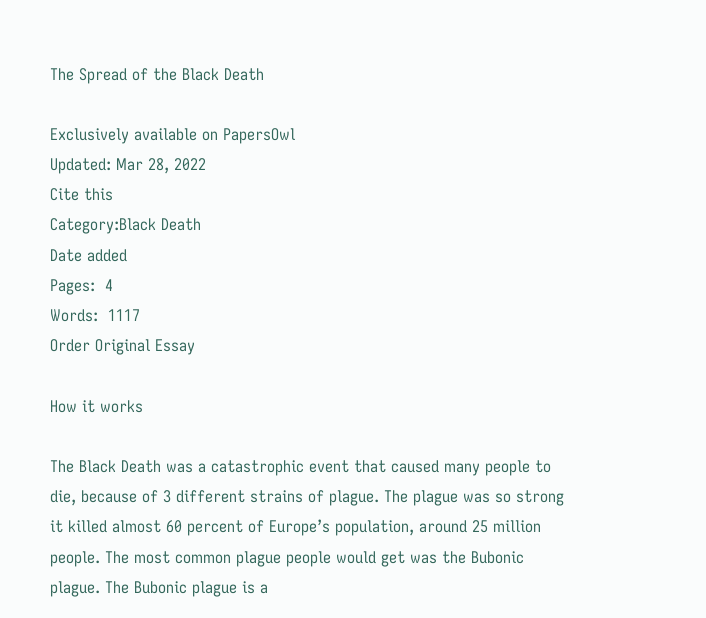The Spread of the Black Death

Exclusively available on PapersOwl
Updated: Mar 28, 2022
Cite this
Category:Black Death
Date added
Pages:  4
Words:  1117
Order Original Essay

How it works

The Black Death was a catastrophic event that caused many people to die, because of 3 different strains of plague. The plague was so strong it killed almost 60 percent of Europe’s population, around 25 million people. The most common plague people would get was the Bubonic plague. The Bubonic plague is a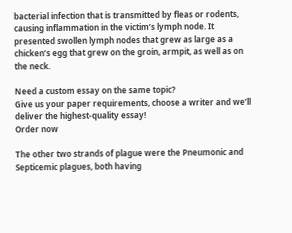bacterial infection that is transmitted by fleas or rodents, causing inflammation in the victim’s lymph node. It presented swollen lymph nodes that grew as large as a chicken’s egg that grew on the groin, armpit, as well as on the neck.

Need a custom essay on the same topic?
Give us your paper requirements, choose a writer and we’ll deliver the highest-quality essay!
Order now

The other two strands of plague were the Pneumonic and Septicemic plagues, both having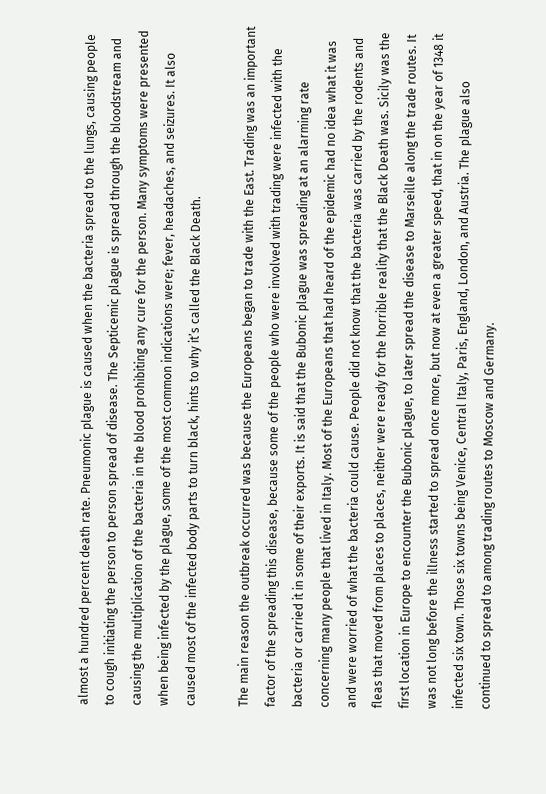almost a hundred percent death rate. Pneumonic plague is caused when the bacteria spread to the lungs, causing people to cough initiating the person to person spread of disease. The Septicemic plague is spread through the bloodstream and causing the multiplication of the bacteria in the blood prohibiting any cure for the person. Many symptoms were presented when being infected by the plague, some of the most common indications were; fever, headaches, and seizures. It also caused most of the infected body parts to turn black, hints to why it’s called the Black Death.

The main reason the outbreak occurred was because the Europeans began to trade with the East. Trading was an important factor of the spreading this disease, because some of the people who were involved with trading were infected with the bacteria or carried it in some of their exports. It is said that the Bubonic plague was spreading at an alarming rate concerning many people that lived in Italy. Most of the Europeans that had heard of the epidemic had no idea what it was and were worried of what the bacteria could cause. People did not know that the bacteria was carried by the rodents and fleas that moved from places to places, neither were ready for the horrible reality that the Black Death was. Sicily was the first location in Europe to encounter the Bubonic plague, to later spread the disease to Marseille along the trade routes. It was not long before the illness started to spread once more, but now at even a greater speed, that in on the year of 1348 it infected six town. Those six towns being Venice, Central Italy, Paris, England, London, and Austria. The plague also continued to spread to among trading routes to Moscow and Germany.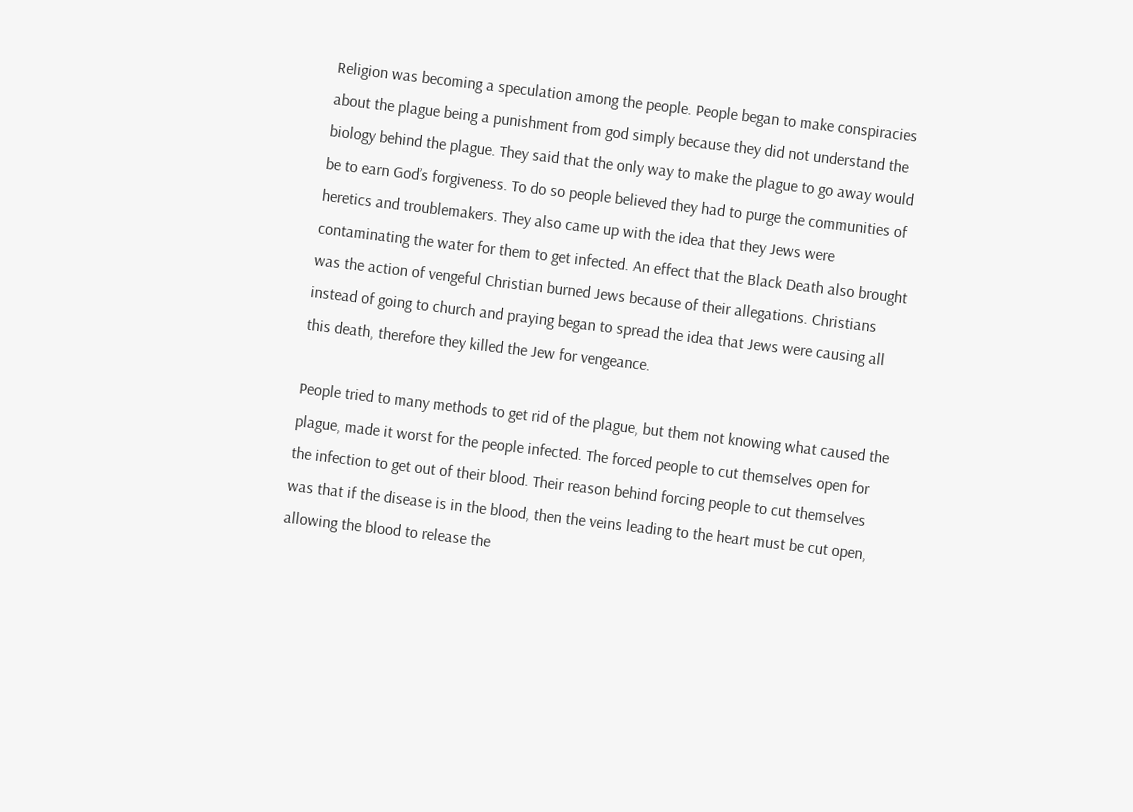Religion was becoming a speculation among the people. People began to make conspiracies about the plague being a punishment from god simply because they did not understand the biology behind the plague. They said that the only way to make the plague to go away would be to earn God’s forgiveness. To do so people believed they had to purge the communities of heretics and troublemakers. They also came up with the idea that they Jews were contaminating the water for them to get infected. An effect that the Black Death also brought was the action of vengeful Christian burned Jews because of their allegations. Christians instead of going to church and praying began to spread the idea that Jews were causing all this death, therefore they killed the Jew for vengeance.

People tried to many methods to get rid of the plague, but them not knowing what caused the plague, made it worst for the people infected. The forced people to cut themselves open for the infection to get out of their blood. Their reason behind forcing people to cut themselves was that if the disease is in the blood, then the veins leading to the heart must be cut open, allowing the blood to release the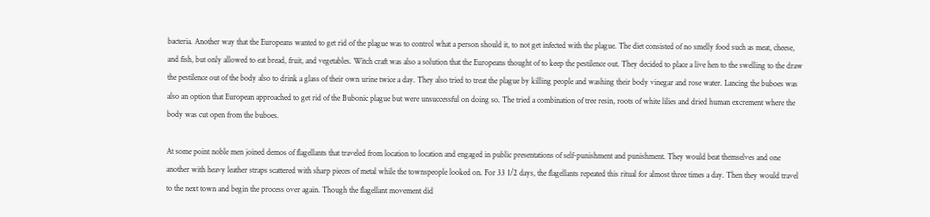bacteria. Another way that the Europeans wanted to get rid of the plague was to control what a person should it, to not get infected with the plague. The diet consisted of no smelly food such as meat, cheese, and fish, but only allowed to eat bread, fruit, and vegetables. Witch craft was also a solution that the Europeans thought of to keep the pestilence out. They decided to place a live hen to the swelling to the draw the pestilence out of the body also to drink a glass of their own urine twice a day. They also tried to treat the plague by killing people and washing their body vinegar and rose water. Lancing the buboes was also an option that European approached to get rid of the Bubonic plague but were unsuccessful on doing so. The tried a combination of tree resin, roots of white lilies and dried human excrement where the body was cut open from the buboes.

At some point noble men joined demos of flagellants that traveled from location to location and engaged in public presentations of self-punishment and punishment. They would beat themselves and one another with heavy leather straps scattered with sharp pieces of metal while the townspeople looked on. For 33 1/2 days, the flagellants repeated this ritual for almost three times a day. Then they would travel to the next town and begin the process over again. Though the flagellant movement did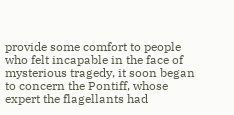provide some comfort to people who felt incapable in the face of mysterious tragedy, it soon began to concern the Pontiff, whose expert the flagellants had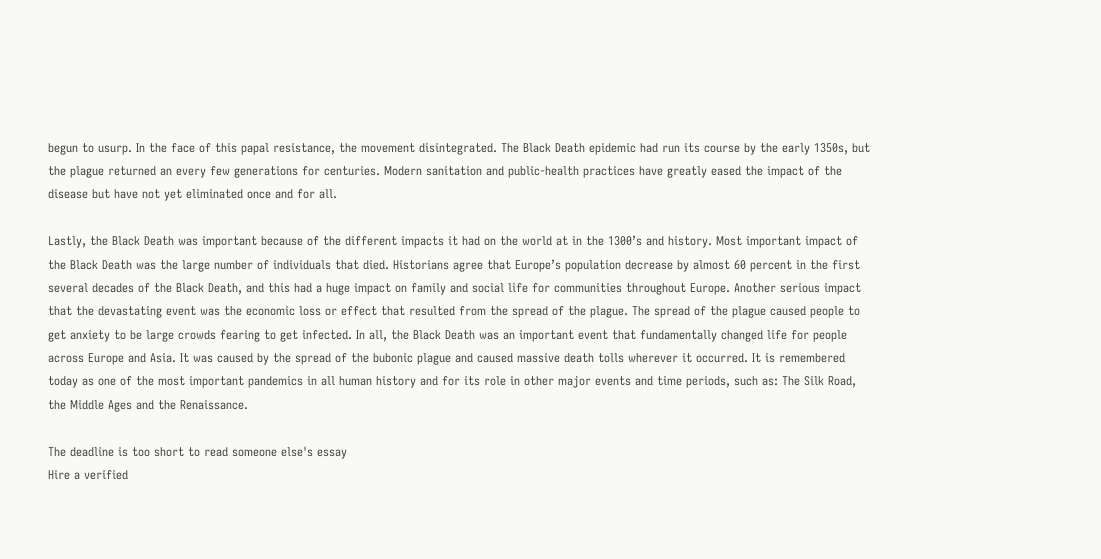begun to usurp. In the face of this papal resistance, the movement disintegrated. The Black Death epidemic had run its course by the early 1350s, but the plague returned an every few generations for centuries. Modern sanitation and public-health practices have greatly eased the impact of the disease but have not yet eliminated once and for all.

Lastly, the Black Death was important because of the different impacts it had on the world at in the 1300’s and history. Most important impact of the Black Death was the large number of individuals that died. Historians agree that Europe’s population decrease by almost 60 percent in the first several decades of the Black Death, and this had a huge impact on family and social life for communities throughout Europe. Another serious impact that the devastating event was the economic loss or effect that resulted from the spread of the plague. The spread of the plague caused people to get anxiety to be large crowds fearing to get infected. In all, the Black Death was an important event that fundamentally changed life for people across Europe and Asia. It was caused by the spread of the bubonic plague and caused massive death tolls wherever it occurred. It is remembered today as one of the most important pandemics in all human history and for its role in other major events and time periods, such as: The Silk Road, the Middle Ages and the Renaissance.

The deadline is too short to read someone else's essay
Hire a verified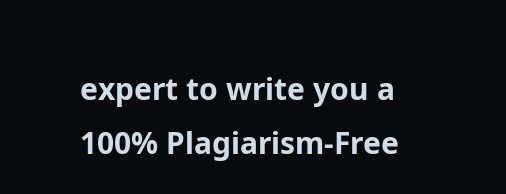expert to write you a 100% Plagiarism-Free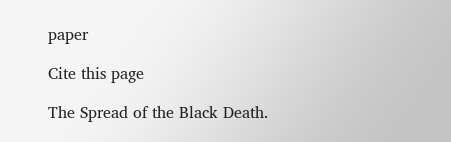paper

Cite this page

The Spread of the Black Death.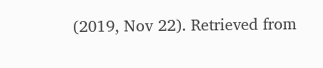(2019, Nov 22). Retrieved from